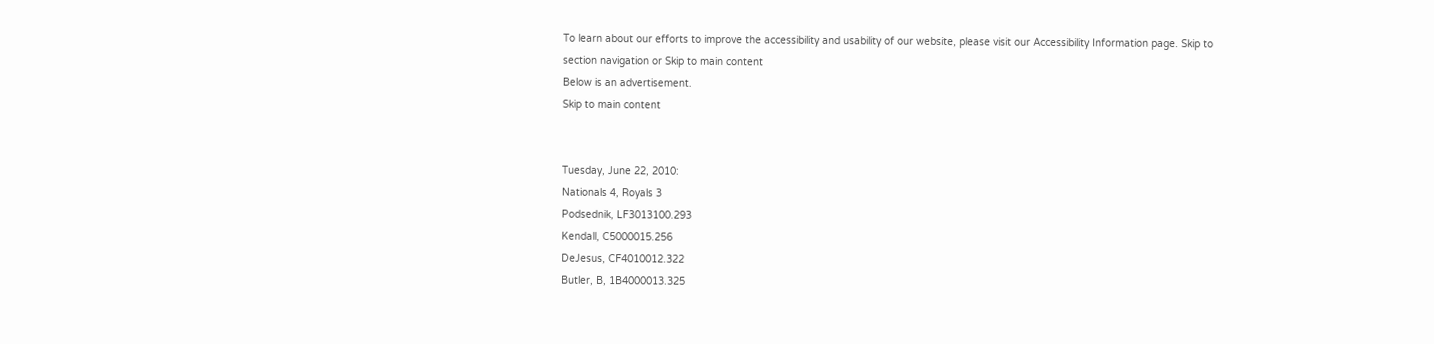To learn about our efforts to improve the accessibility and usability of our website, please visit our Accessibility Information page. Skip to section navigation or Skip to main content
Below is an advertisement.
Skip to main content


Tuesday, June 22, 2010:
Nationals 4, Royals 3
Podsednik, LF3013100.293
Kendall, C5000015.256
DeJesus, CF4010012.322
Butler, B, 1B4000013.325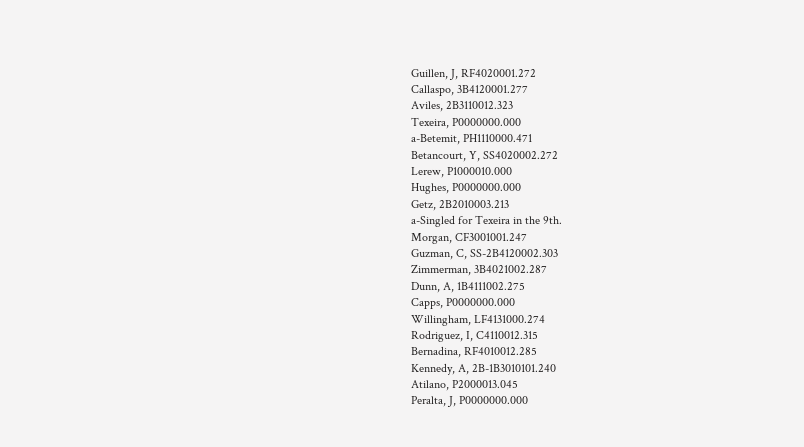Guillen, J, RF4020001.272
Callaspo, 3B4120001.277
Aviles, 2B3110012.323
Texeira, P0000000.000
a-Betemit, PH1110000.471
Betancourt, Y, SS4020002.272
Lerew, P1000010.000
Hughes, P0000000.000
Getz, 2B2010003.213
a-Singled for Texeira in the 9th.
Morgan, CF3001001.247
Guzman, C, SS-2B4120002.303
Zimmerman, 3B4021002.287
Dunn, A, 1B4111002.275
Capps, P0000000.000
Willingham, LF4131000.274
Rodriguez, I, C4110012.315
Bernadina, RF4010012.285
Kennedy, A, 2B-1B3010101.240
Atilano, P2000013.045
Peralta, J, P0000000.000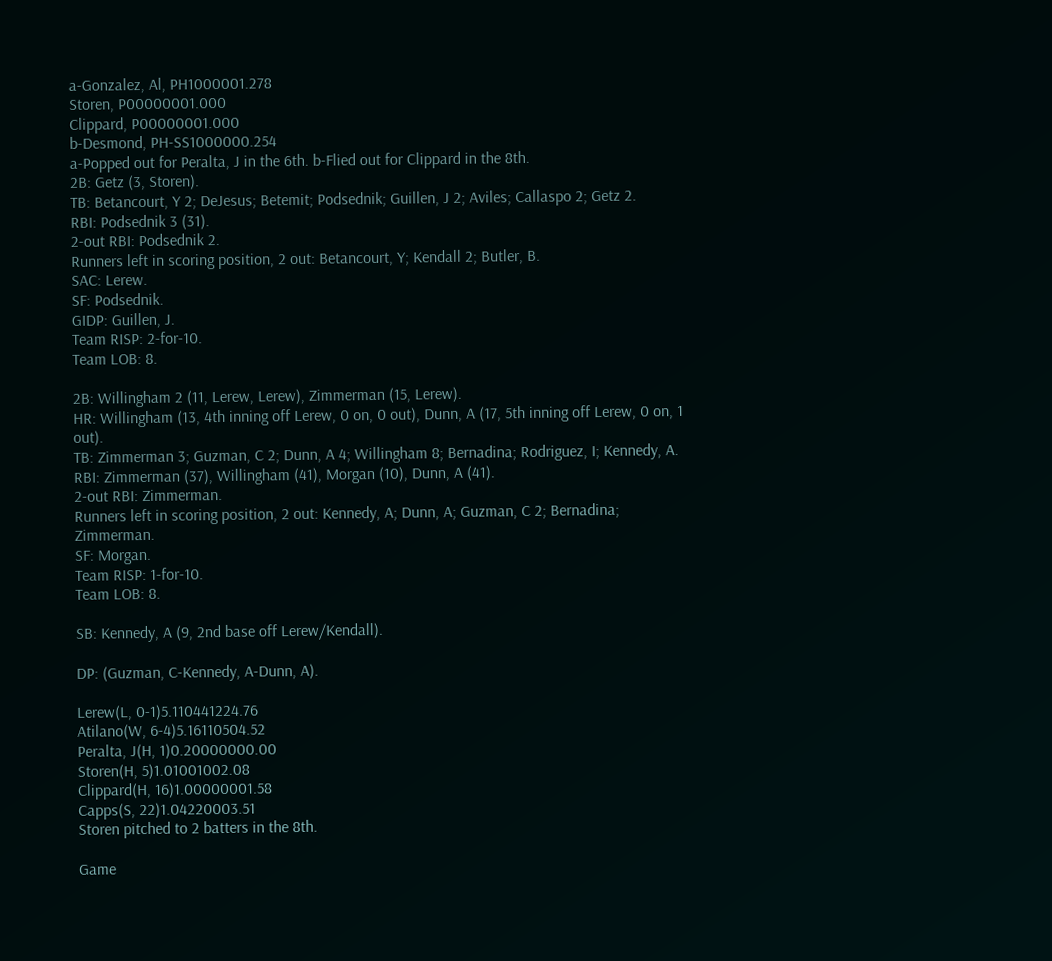a-Gonzalez, Al, PH1000001.278
Storen, P00000001.000
Clippard, P00000001.000
b-Desmond, PH-SS1000000.254
a-Popped out for Peralta, J in the 6th. b-Flied out for Clippard in the 8th.
2B: Getz (3, Storen).
TB: Betancourt, Y 2; DeJesus; Betemit; Podsednik; Guillen, J 2; Aviles; Callaspo 2; Getz 2.
RBI: Podsednik 3 (31).
2-out RBI: Podsednik 2.
Runners left in scoring position, 2 out: Betancourt, Y; Kendall 2; Butler, B.
SAC: Lerew.
SF: Podsednik.
GIDP: Guillen, J.
Team RISP: 2-for-10.
Team LOB: 8.

2B: Willingham 2 (11, Lerew, Lerew), Zimmerman (15, Lerew).
HR: Willingham (13, 4th inning off Lerew, 0 on, 0 out), Dunn, A (17, 5th inning off Lerew, 0 on, 1 out).
TB: Zimmerman 3; Guzman, C 2; Dunn, A 4; Willingham 8; Bernadina; Rodriguez, I; Kennedy, A.
RBI: Zimmerman (37), Willingham (41), Morgan (10), Dunn, A (41).
2-out RBI: Zimmerman.
Runners left in scoring position, 2 out: Kennedy, A; Dunn, A; Guzman, C 2; Bernadina; Zimmerman.
SF: Morgan.
Team RISP: 1-for-10.
Team LOB: 8.

SB: Kennedy, A (9, 2nd base off Lerew/Kendall).

DP: (Guzman, C-Kennedy, A-Dunn, A).

Lerew(L, 0-1)5.110441224.76
Atilano(W, 6-4)5.16110504.52
Peralta, J(H, 1)0.20000000.00
Storen(H, 5)1.01001002.08
Clippard(H, 16)1.00000001.58
Capps(S, 22)1.04220003.51
Storen pitched to 2 batters in the 8th.

Game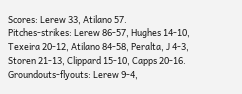Scores: Lerew 33, Atilano 57.
Pitches-strikes: Lerew 86-57, Hughes 14-10, Texeira 20-12, Atilano 84-58, Peralta, J 4-3, Storen 21-13, Clippard 15-10, Capps 20-16.
Groundouts-flyouts: Lerew 9-4,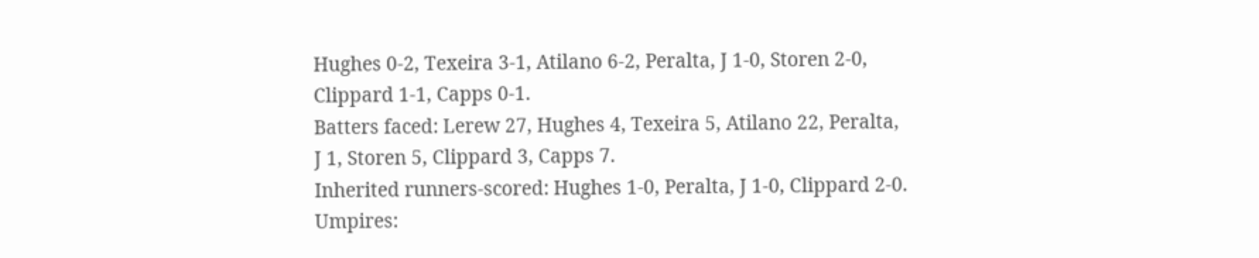Hughes 0-2, Texeira 3-1, Atilano 6-2, Peralta, J 1-0, Storen 2-0, Clippard 1-1, Capps 0-1.
Batters faced: Lerew 27, Hughes 4, Texeira 5, Atilano 22, Peralta, J 1, Storen 5, Clippard 3, Capps 7.
Inherited runners-scored: Hughes 1-0, Peralta, J 1-0, Clippard 2-0.
Umpires: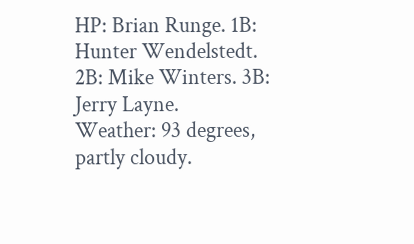HP: Brian Runge. 1B: Hunter Wendelstedt. 2B: Mike Winters. 3B: Jerry Layne.
Weather: 93 degrees, partly cloudy.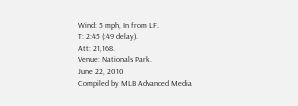Wind: 5 mph, In from LF.
T: 2:45 (:49 delay).
Att: 21,168.
Venue: Nationals Park.
June 22, 2010
Compiled by MLB Advanced Media